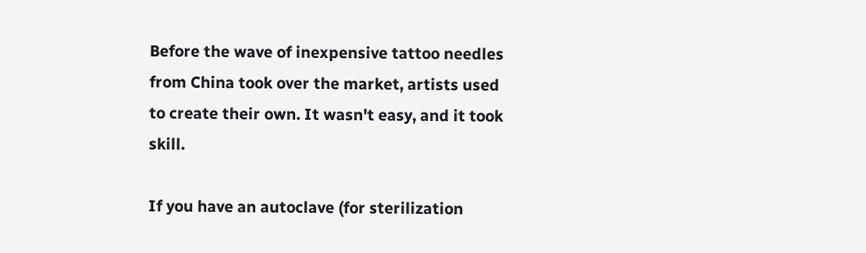Before the wave of inexpensive tattoo needles from China took over the market, artists used to create their own. It wasn't easy, and it took skill.

If you have an autoclave (for sterilization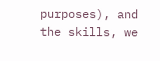purposes), and the skills, we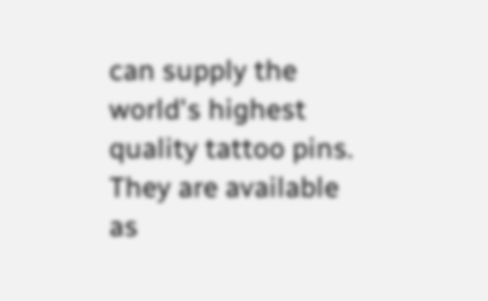can supply the world's highest quality tattoo pins. They are available as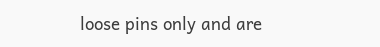loose pins only and are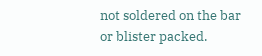not soldered on the bar or blister packed.